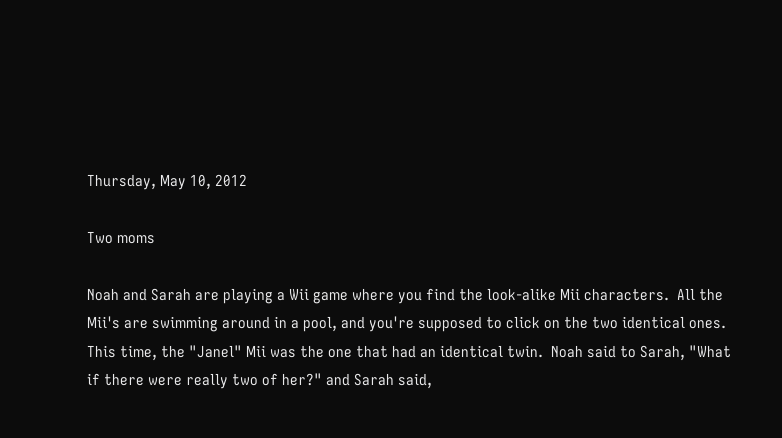Thursday, May 10, 2012

Two moms

Noah and Sarah are playing a Wii game where you find the look-alike Mii characters.  All the Mii's are swimming around in a pool, and you're supposed to click on the two identical ones.  This time, the "Janel" Mii was the one that had an identical twin.  Noah said to Sarah, "What if there were really two of her?" and Sarah said,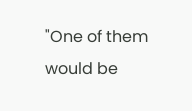"One of them would be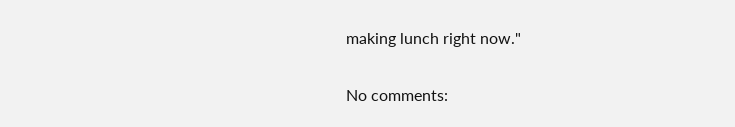making lunch right now."

No comments: